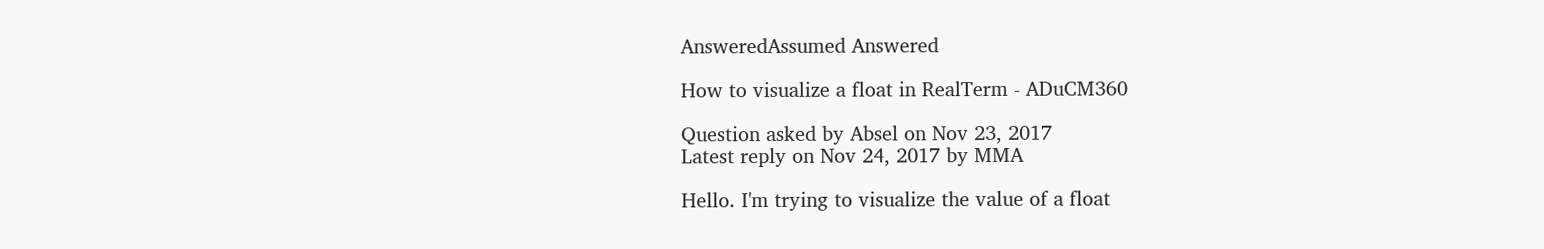AnsweredAssumed Answered

How to visualize a float in RealTerm - ADuCM360

Question asked by Absel on Nov 23, 2017
Latest reply on Nov 24, 2017 by MMA

Hello. I'm trying to visualize the value of a float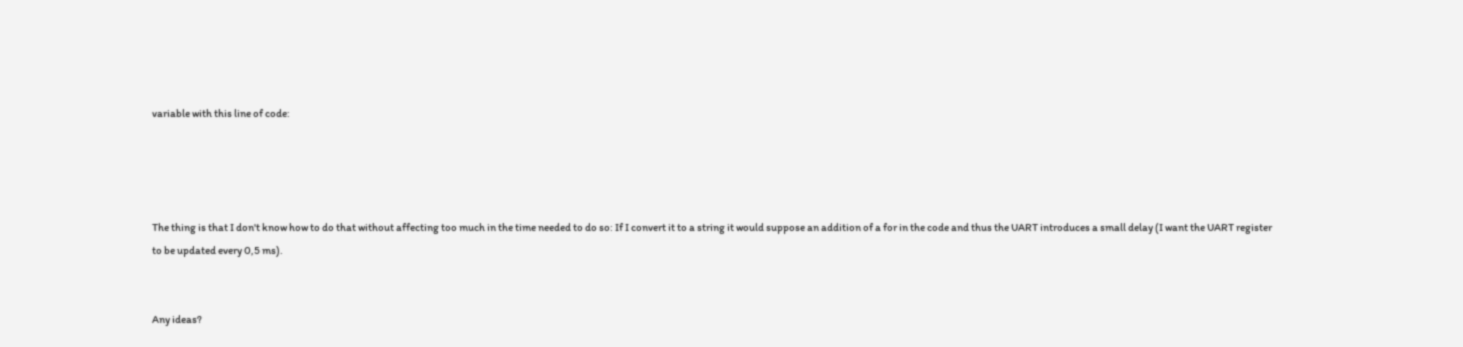variable with this line of code:




The thing is that I don't know how to do that without affecting too much in the time needed to do so: If I convert it to a string it would suppose an addition of a for in the code and thus the UART introduces a small delay (I want the UART register to be updated every 0,5 ms).


Any ideas?